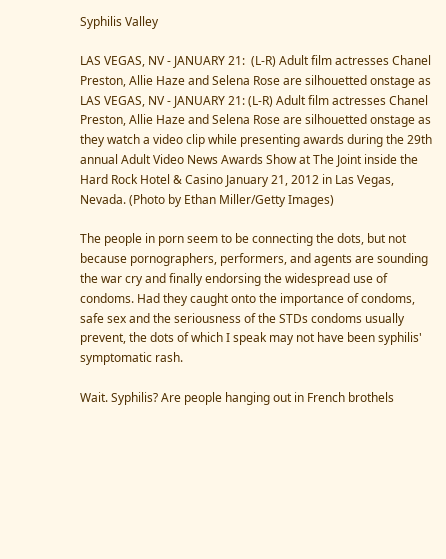Syphilis Valley

LAS VEGAS, NV - JANUARY 21:  (L-R) Adult film actresses Chanel Preston, Allie Haze and Selena Rose are silhouetted onstage as
LAS VEGAS, NV - JANUARY 21: (L-R) Adult film actresses Chanel Preston, Allie Haze and Selena Rose are silhouetted onstage as they watch a video clip while presenting awards during the 29th annual Adult Video News Awards Show at The Joint inside the Hard Rock Hotel & Casino January 21, 2012 in Las Vegas, Nevada. (Photo by Ethan Miller/Getty Images)

The people in porn seem to be connecting the dots, but not because pornographers, performers, and agents are sounding the war cry and finally endorsing the widespread use of condoms. Had they caught onto the importance of condoms, safe sex and the seriousness of the STDs condoms usually prevent, the dots of which I speak may not have been syphilis' symptomatic rash.

Wait. Syphilis? Are people hanging out in French brothels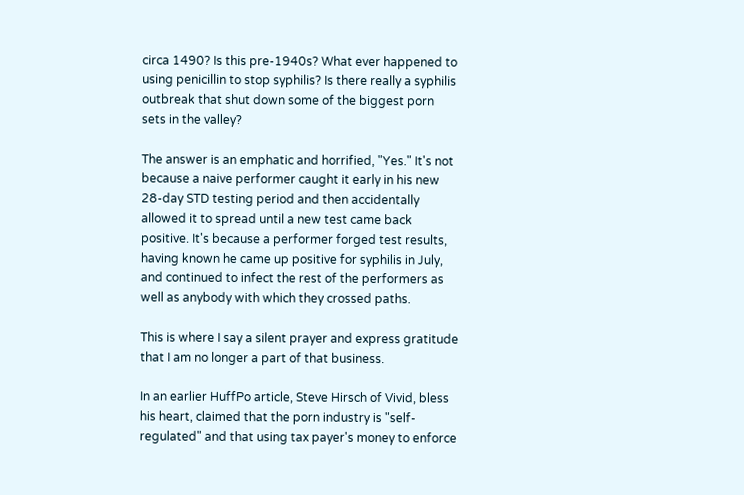circa 1490? Is this pre-1940s? What ever happened to using penicillin to stop syphilis? Is there really a syphilis outbreak that shut down some of the biggest porn sets in the valley?

The answer is an emphatic and horrified, "Yes." It's not because a naive performer caught it early in his new 28-day STD testing period and then accidentally allowed it to spread until a new test came back positive. It's because a performer forged test results, having known he came up positive for syphilis in July, and continued to infect the rest of the performers as well as anybody with which they crossed paths.

This is where I say a silent prayer and express gratitude that I am no longer a part of that business.

In an earlier HuffPo article, Steve Hirsch of Vivid, bless his heart, claimed that the porn industry is "self-regulated" and that using tax payer's money to enforce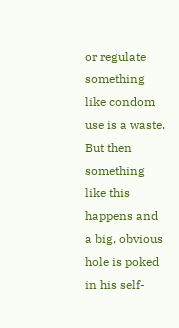or regulate something like condom use is a waste. But then something like this happens and a big, obvious hole is poked in his self-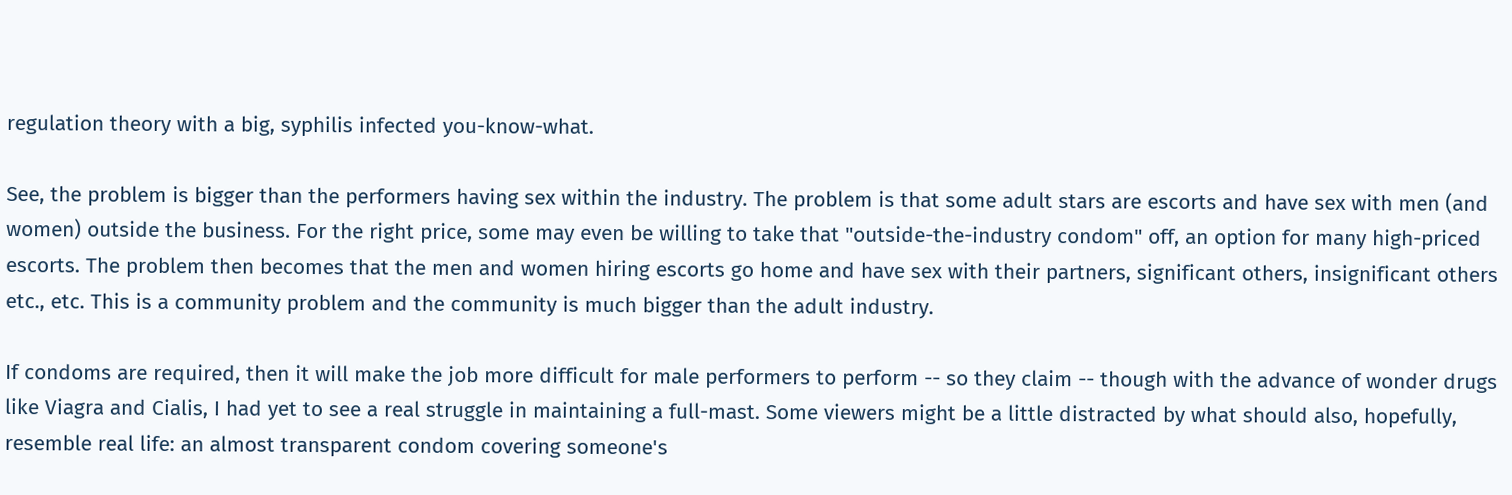regulation theory with a big, syphilis infected you-know-what.

See, the problem is bigger than the performers having sex within the industry. The problem is that some adult stars are escorts and have sex with men (and women) outside the business. For the right price, some may even be willing to take that "outside-the-industry condom" off, an option for many high-priced escorts. The problem then becomes that the men and women hiring escorts go home and have sex with their partners, significant others, insignificant others etc., etc. This is a community problem and the community is much bigger than the adult industry.

If condoms are required, then it will make the job more difficult for male performers to perform -- so they claim -- though with the advance of wonder drugs like Viagra and Cialis, I had yet to see a real struggle in maintaining a full-mast. Some viewers might be a little distracted by what should also, hopefully, resemble real life: an almost transparent condom covering someone's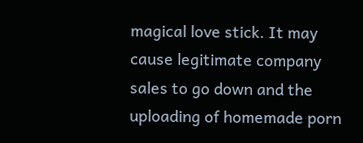magical love stick. It may cause legitimate company sales to go down and the uploading of homemade porn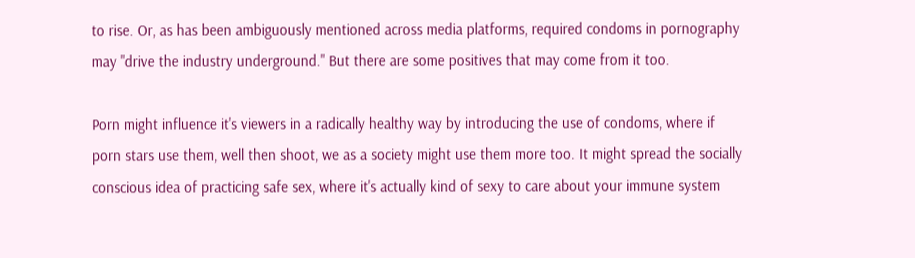to rise. Or, as has been ambiguously mentioned across media platforms, required condoms in pornography may "drive the industry underground." But there are some positives that may come from it too.

Porn might influence it's viewers in a radically healthy way by introducing the use of condoms, where if porn stars use them, well then shoot, we as a society might use them more too. It might spread the socially conscious idea of practicing safe sex, where it's actually kind of sexy to care about your immune system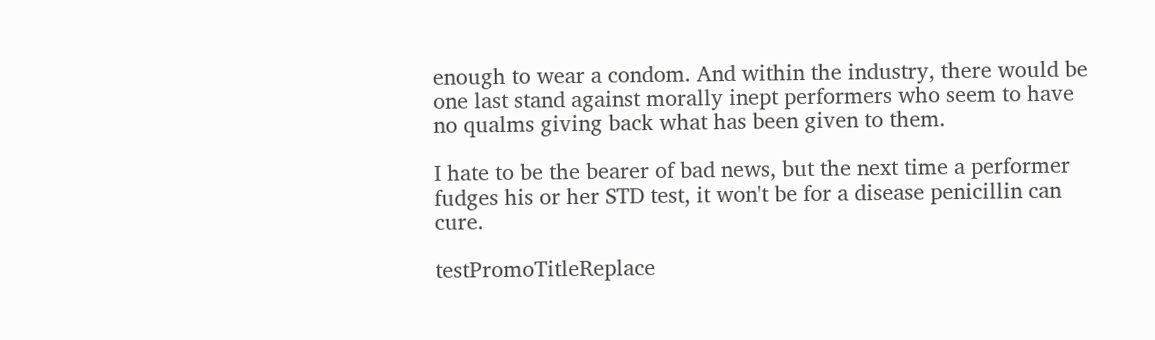enough to wear a condom. And within the industry, there would be one last stand against morally inept performers who seem to have no qualms giving back what has been given to them.

I hate to be the bearer of bad news, but the next time a performer fudges his or her STD test, it won't be for a disease penicillin can cure.

testPromoTitleReplace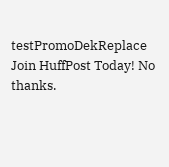testPromoDekReplace Join HuffPost Today! No thanks.